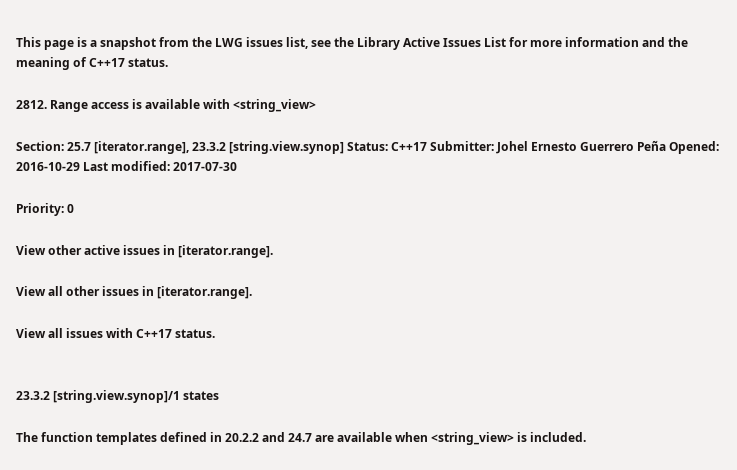This page is a snapshot from the LWG issues list, see the Library Active Issues List for more information and the meaning of C++17 status.

2812. Range access is available with <string_view>

Section: 25.7 [iterator.range], 23.3.2 [string.view.synop] Status: C++17 Submitter: Johel Ernesto Guerrero Peña Opened: 2016-10-29 Last modified: 2017-07-30

Priority: 0

View other active issues in [iterator.range].

View all other issues in [iterator.range].

View all issues with C++17 status.


23.3.2 [string.view.synop]/1 states

The function templates defined in 20.2.2 and 24.7 are available when <string_view> is included.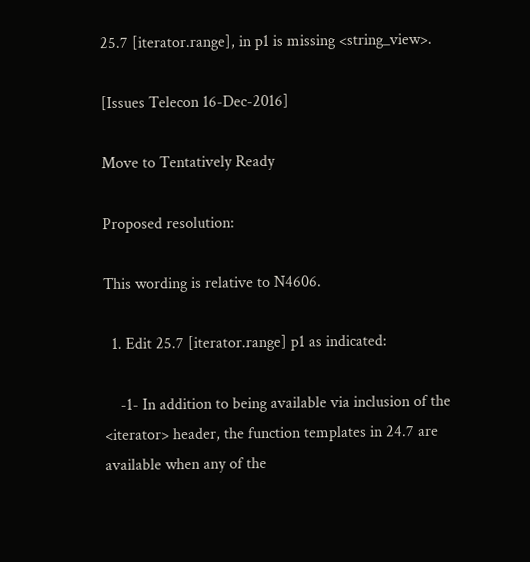25.7 [iterator.range], in p1 is missing <string_view>.

[Issues Telecon 16-Dec-2016]

Move to Tentatively Ready

Proposed resolution:

This wording is relative to N4606.

  1. Edit 25.7 [iterator.range] p1 as indicated:

    -1- In addition to being available via inclusion of the <iterator> header, the function templates in 24.7 are available when any of the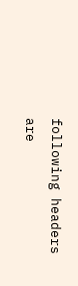following headers are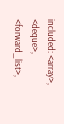included: <array>, <deque>, <forward_list>,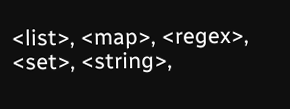<list>, <map>, <regex>, <set>, <string>,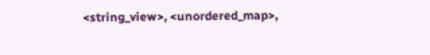<string_view>, <unordered_map>,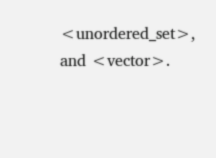<unordered_set>, and <vector>.